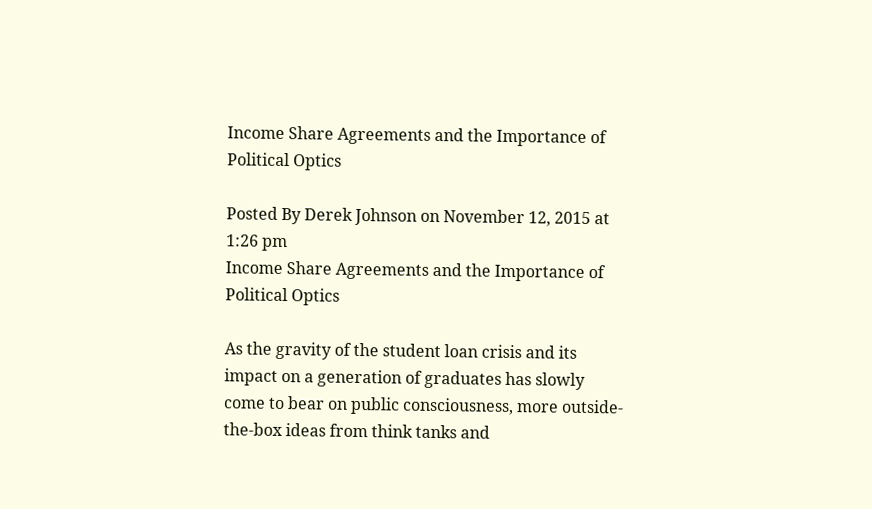Income Share Agreements and the Importance of Political Optics

Posted By Derek Johnson on November 12, 2015 at 1:26 pm
Income Share Agreements and the Importance of Political Optics

As the gravity of the student loan crisis and its impact on a generation of graduates has slowly come to bear on public consciousness, more outside-the-box ideas from think tanks and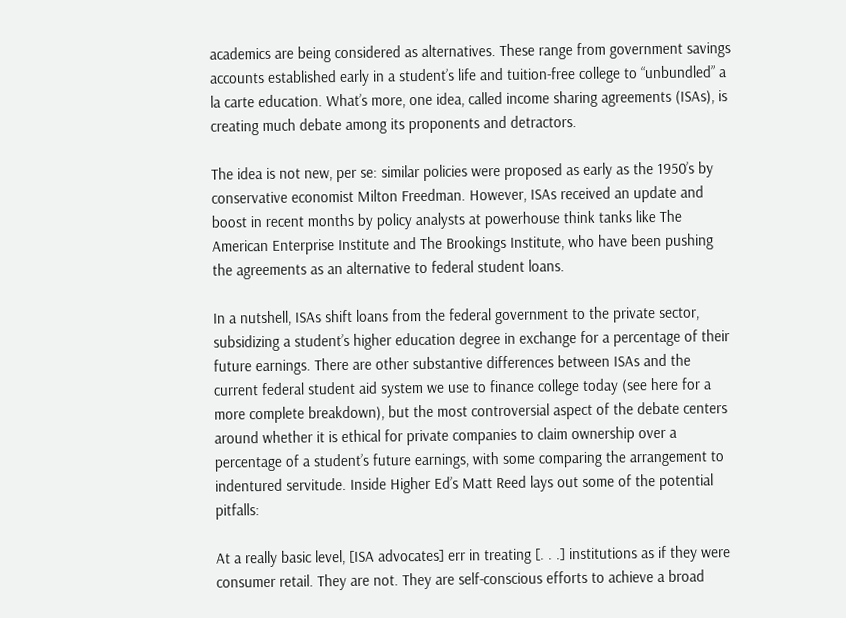academics are being considered as alternatives. These range from government savings accounts established early in a student’s life and tuition-free college to “unbundled” a la carte education. What’s more, one idea, called income sharing agreements (ISAs), is creating much debate among its proponents and detractors.

The idea is not new, per se: similar policies were proposed as early as the 1950’s by conservative economist Milton Freedman. However, ISAs received an update and boost in recent months by policy analysts at powerhouse think tanks like The American Enterprise Institute and The Brookings Institute, who have been pushing the agreements as an alternative to federal student loans.

In a nutshell, ISAs shift loans from the federal government to the private sector, subsidizing a student’s higher education degree in exchange for a percentage of their future earnings. There are other substantive differences between ISAs and the current federal student aid system we use to finance college today (see here for a more complete breakdown), but the most controversial aspect of the debate centers around whether it is ethical for private companies to claim ownership over a percentage of a student’s future earnings, with some comparing the arrangement to indentured servitude. Inside Higher Ed’s Matt Reed lays out some of the potential pitfalls:

At a really basic level, [ISA advocates] err in treating [. . .] institutions as if they were consumer retail. They are not. They are self-conscious efforts to achieve a broad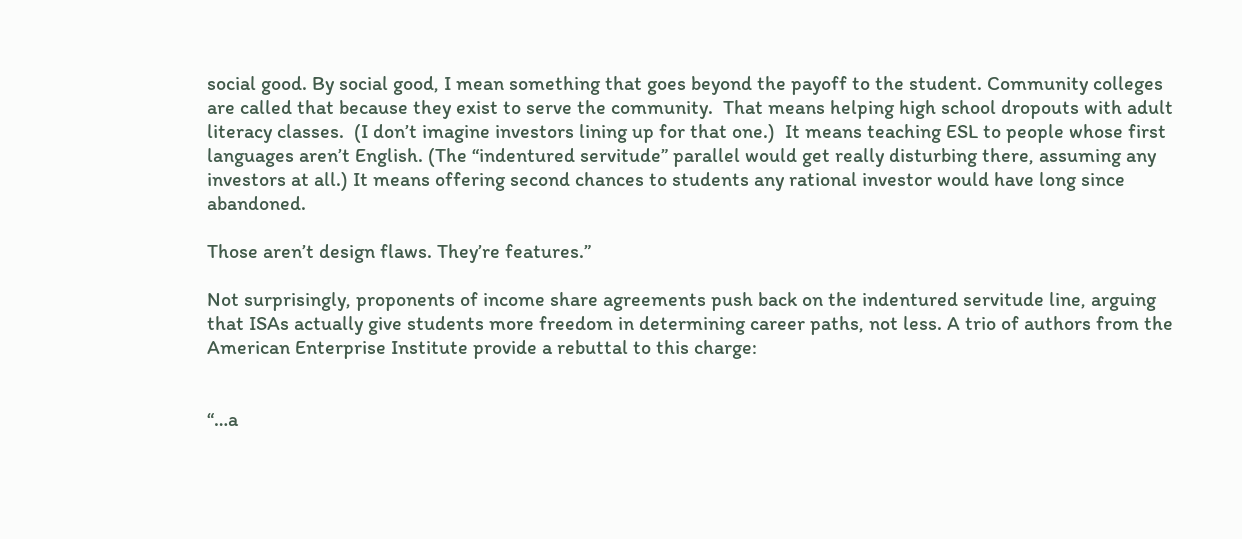social good. By social good, I mean something that goes beyond the payoff to the student. Community colleges are called that because they exist to serve the community.  That means helping high school dropouts with adult literacy classes.  (I don’t imagine investors lining up for that one.)  It means teaching ESL to people whose first languages aren’t English. (The “indentured servitude” parallel would get really disturbing there, assuming any investors at all.) It means offering second chances to students any rational investor would have long since abandoned.

Those aren’t design flaws. They’re features.”

Not surprisingly, proponents of income share agreements push back on the indentured servitude line, arguing that ISAs actually give students more freedom in determining career paths, not less. A trio of authors from the American Enterprise Institute provide a rebuttal to this charge:


“…a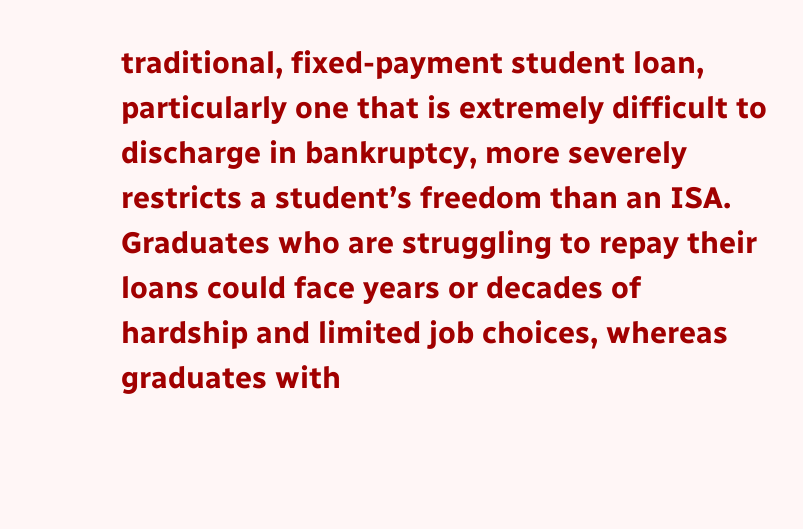traditional, fixed-payment student loan, particularly one that is extremely difficult to discharge in bankruptcy, more severely restricts a student’s freedom than an ISA. Graduates who are struggling to repay their loans could face years or decades of hardship and limited job choices, whereas graduates with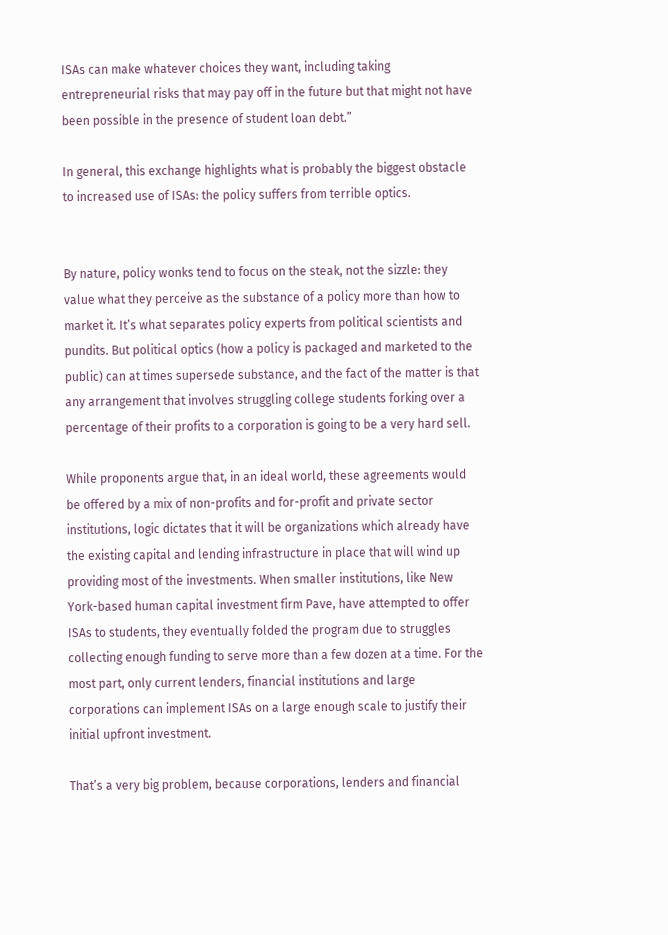ISAs can make whatever choices they want, including taking entrepreneurial risks that may pay off in the future but that might not have been possible in the presence of student loan debt.”

In general, this exchange highlights what is probably the biggest obstacle to increased use of ISAs: the policy suffers from terrible optics.


By nature, policy wonks tend to focus on the steak, not the sizzle: they value what they perceive as the substance of a policy more than how to market it. It’s what separates policy experts from political scientists and pundits. But political optics (how a policy is packaged and marketed to the public) can at times supersede substance, and the fact of the matter is that any arrangement that involves struggling college students forking over a percentage of their profits to a corporation is going to be a very hard sell.

While proponents argue that, in an ideal world, these agreements would be offered by a mix of non-profits and for-profit and private sector institutions, logic dictates that it will be organizations which already have the existing capital and lending infrastructure in place that will wind up providing most of the investments. When smaller institutions, like New York-based human capital investment firm Pave, have attempted to offer ISAs to students, they eventually folded the program due to struggles collecting enough funding to serve more than a few dozen at a time. For the most part, only current lenders, financial institutions and large corporations can implement ISAs on a large enough scale to justify their initial upfront investment.

That’s a very big problem, because corporations, lenders and financial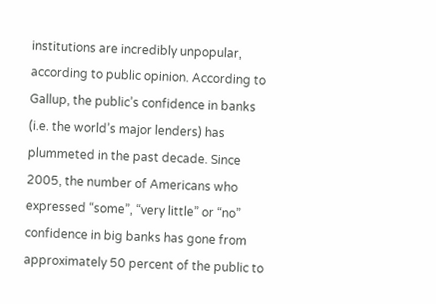institutions are incredibly unpopular, according to public opinion. According to Gallup, the public’s confidence in banks (i.e. the world’s major lenders) has plummeted in the past decade. Since 2005, the number of Americans who expressed “some”, “very little” or “no” confidence in big banks has gone from approximately 50 percent of the public to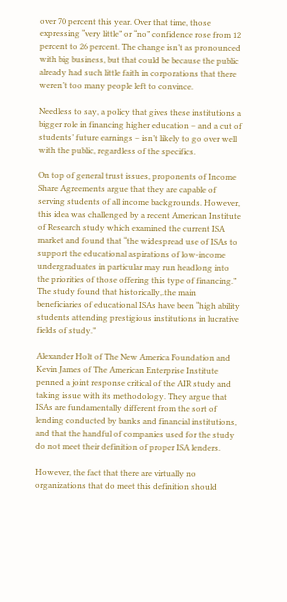over 70 percent this year. Over that time, those expressing “very little” or “no” confidence rose from 12 percent to 26 percent. The change isn’t as pronounced with big business, but that could be because the public already had such little faith in corporations that there weren’t too many people left to convince.

Needless to say, a policy that gives these institutions a bigger role in financing higher education – and a cut of students’ future earnings – isn’t likely to go over well with the public, regardless of the specifics.

On top of general trust issues, proponents of Income Share Agreements argue that they are capable of serving students of all income backgrounds. However, this idea was challenged by a recent American Institute of Research study which examined the current ISA market and found that “the widespread use of ISAs to support the educational aspirations of low-income undergraduates in particular may run headlong into the priorities of those offering this type of financing.” The study found that historically,.the main beneficiaries of educational ISAs have been “high ability students attending prestigious institutions in lucrative fields of study.”

Alexander Holt of The New America Foundation and Kevin James of The American Enterprise Institute penned a joint response critical of the AIR study and taking issue with its methodology. They argue that ISAs are fundamentally different from the sort of lending conducted by banks and financial institutions, and that the handful of companies used for the study do not meet their definition of proper ISA lenders.

However, the fact that there are virtually no organizations that do meet this definition should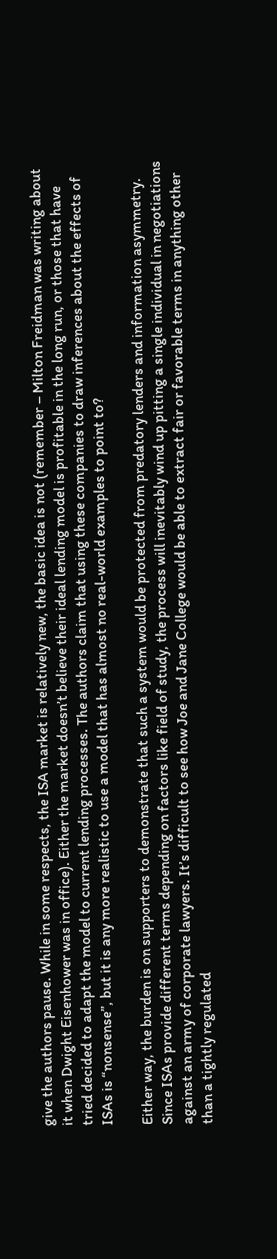give the authors pause. While in some respects, the ISA market is relatively new, the basic idea is not (remember – Milton Freidman was writing about it when Dwight Eisenhower was in office). Either the market doesn’t believe their ideal lending model is profitable in the long run, or those that have tried decided to adapt the model to current lending processes. The authors claim that using these companies to draw inferences about the effects of ISAs is “nonsense”, but it is any more realistic to use a model that has almost no real-world examples to point to?

Either way, the burden is on supporters to demonstrate that such a system would be protected from predatory lenders and information asymmetry. Since ISAs provide different terms depending on factors like field of study, the process will inevitably wind up pitting a single individual in negotiations against an army of corporate lawyers. It’s difficult to see how Joe and Jane College would be able to extract fair or favorable terms in anything other than a tightly regulated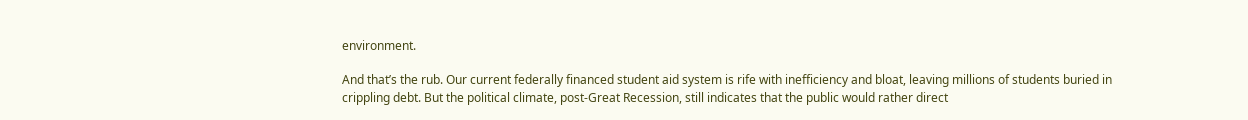environment.

And that’s the rub. Our current federally financed student aid system is rife with inefficiency and bloat, leaving millions of students buried in crippling debt. But the political climate, post-Great Recession, still indicates that the public would rather direct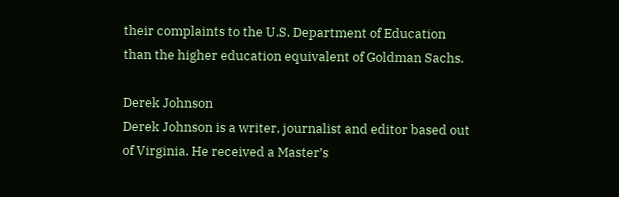their complaints to the U.S. Department of Education than the higher education equivalent of Goldman Sachs.

Derek Johnson
Derek Johnson is a writer, journalist and editor based out of Virginia. He received a Master’s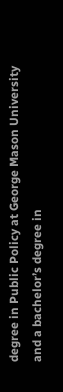degree in Public Policy at George Mason University and a bachelor’s degree in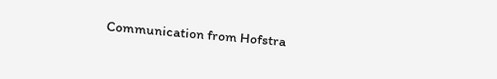Communication from Hofstra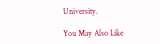University.

You May Also Like